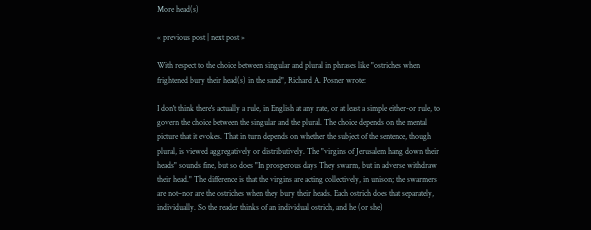More head(s)

« previous post | next post »

With respect to the choice between singular and plural in phrases like "ostriches when frightened bury their head(s) in the sand", Richard A. Posner wrote:

I don't think there's actually a rule, in English at any rate, or at least a simple either-or rule, to govern the choice between the singular and the plural. The choice depends on the mental picture that it evokes. That in turn depends on whether the subject of the sentence, though plural, is viewed aggregatively or distributively. The "virgins of Jerusalem hang down their heads" sounds fine, but so does "In prosperous days They swarm, but in adverse withdraw their head." The difference is that the virgins are acting collectively, in unison; the swarmers are not–nor are the ostriches when they bury their heads. Each ostrich does that separately, individually. So the reader thinks of an individual ostrich, and he (or she)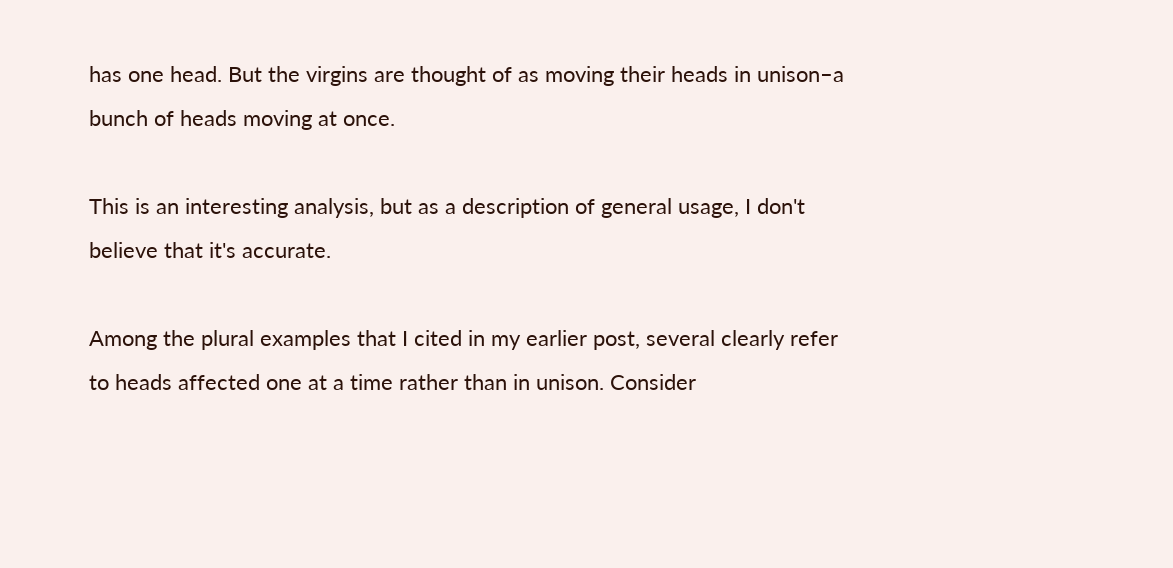has one head. But the virgins are thought of as moving their heads in unison–a bunch of heads moving at once.

This is an interesting analysis, but as a description of general usage, I don't believe that it's accurate.

Among the plural examples that I cited in my earlier post, several clearly refer to heads affected one at a time rather than in unison. Consider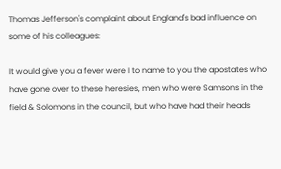Thomas Jefferson's complaint about England's bad influence on some of his colleagues:

It would give you a fever were I to name to you the apostates who have gone over to these heresies, men who were Samsons in the field & Solomons in the council, but who have had their heads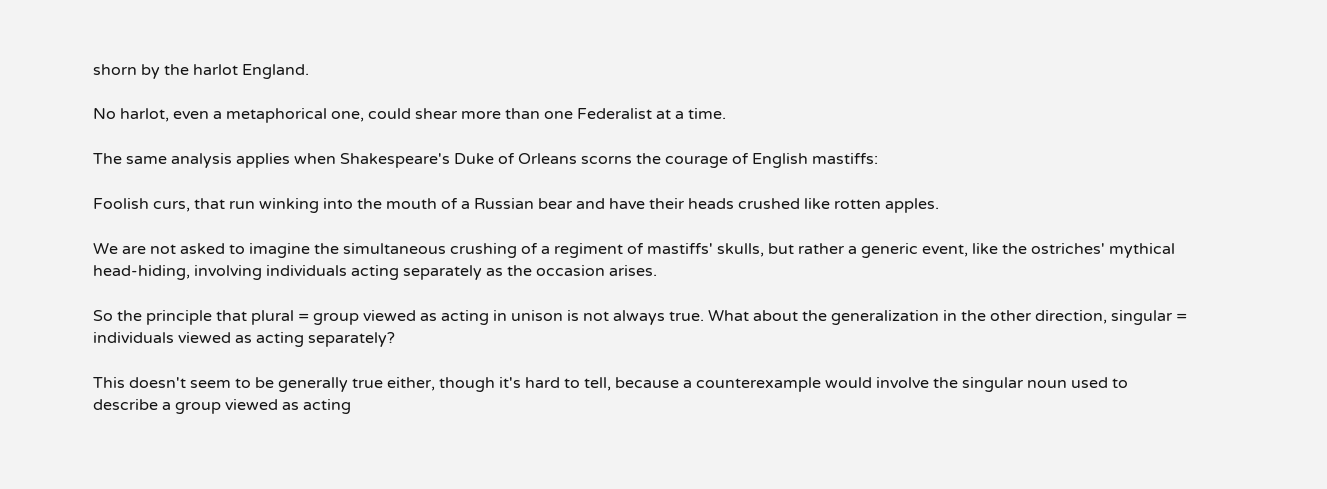shorn by the harlot England.

No harlot, even a metaphorical one, could shear more than one Federalist at a time.

The same analysis applies when Shakespeare's Duke of Orleans scorns the courage of English mastiffs:

Foolish curs, that run winking into the mouth of a Russian bear and have their heads crushed like rotten apples.

We are not asked to imagine the simultaneous crushing of a regiment of mastiffs' skulls, but rather a generic event, like the ostriches' mythical head-hiding, involving individuals acting separately as the occasion arises.

So the principle that plural = group viewed as acting in unison is not always true. What about the generalization in the other direction, singular = individuals viewed as acting separately?

This doesn't seem to be generally true either, though it's hard to tell, because a counterexample would involve the singular noun used to describe a group viewed as acting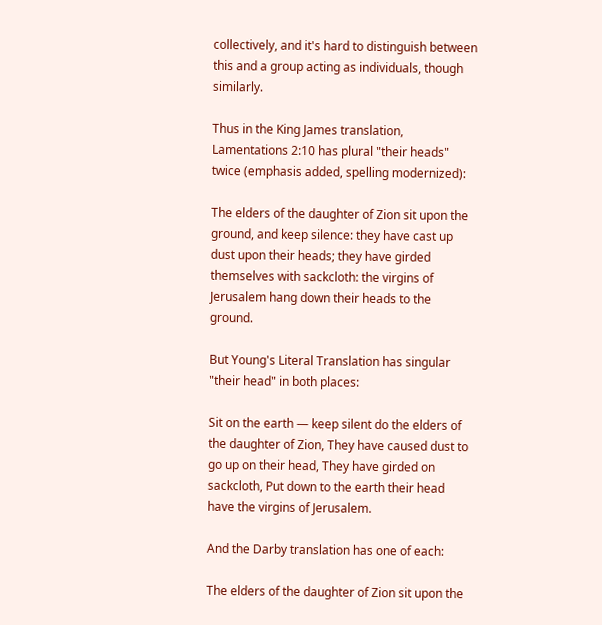collectively, and it's hard to distinguish between this and a group acting as individuals, though similarly.

Thus in the King James translation, Lamentations 2:10 has plural "their heads" twice (emphasis added, spelling modernized):

The elders of the daughter of Zion sit upon the ground, and keep silence: they have cast up dust upon their heads; they have girded themselves with sackcloth: the virgins of Jerusalem hang down their heads to the ground.

But Young's Literal Translation has singular "their head" in both places:

Sit on the earth — keep silent do the elders of the daughter of Zion, They have caused dust to go up on their head, They have girded on sackcloth, Put down to the earth their head have the virgins of Jerusalem.

And the Darby translation has one of each:

The elders of the daughter of Zion sit upon the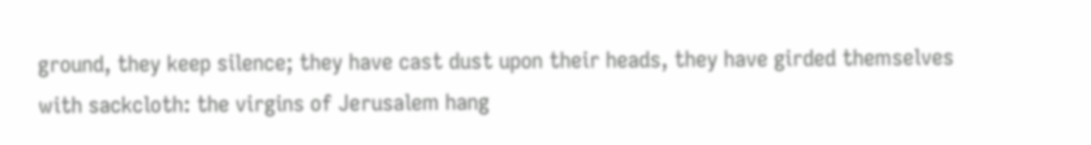ground, they keep silence; they have cast dust upon their heads, they have girded themselves with sackcloth: the virgins of Jerusalem hang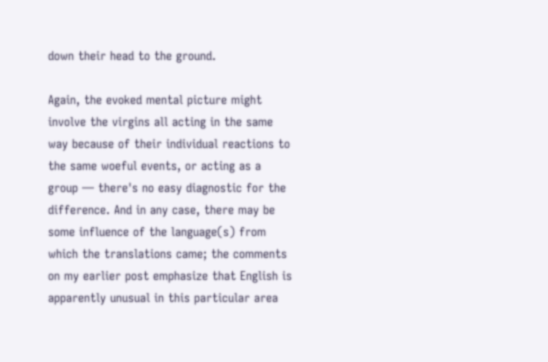down their head to the ground.

Again, the evoked mental picture might involve the virgins all acting in the same way because of their individual reactions to the same woeful events, or acting as a group — there's no easy diagnostic for the difference. And in any case, there may be some influence of the language(s) from which the translations came; the comments on my earlier post emphasize that English is apparently unusual in this particular area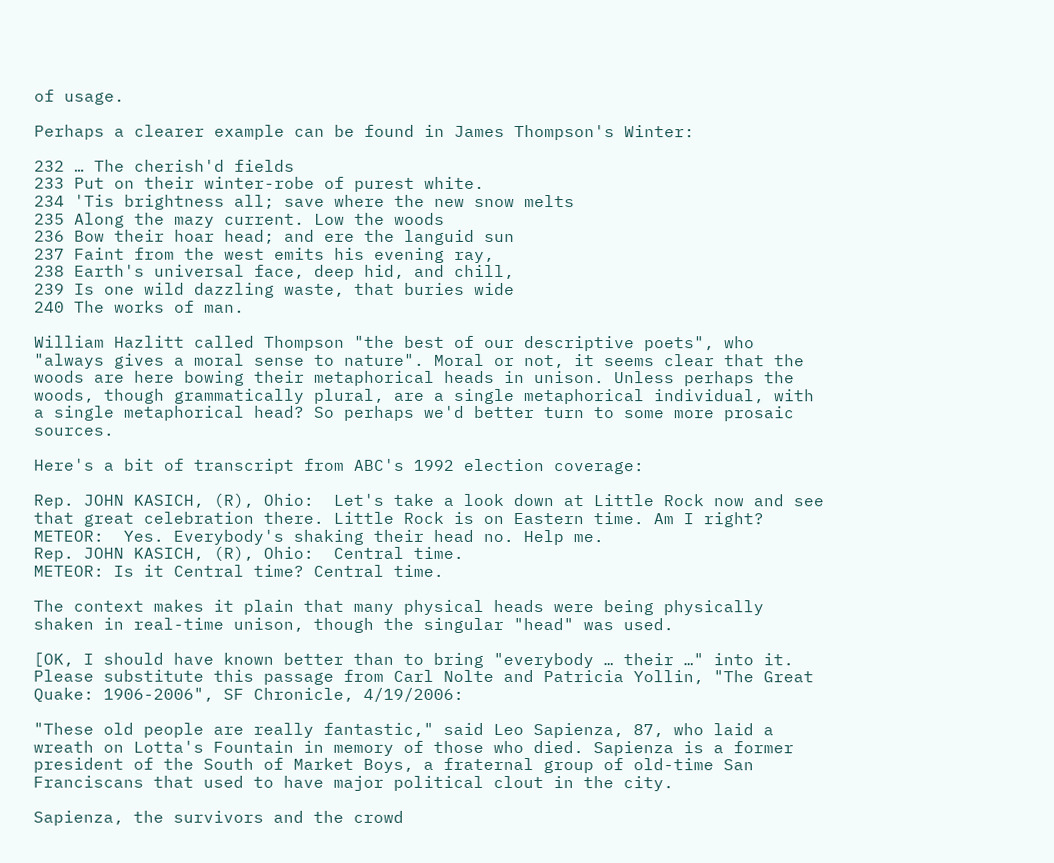of usage.

Perhaps a clearer example can be found in James Thompson's Winter:

232 … The cherish'd fields
233 Put on their winter-robe of purest white.
234 'Tis brightness all; save where the new snow melts
235 Along the mazy current. Low the woods
236 Bow their hoar head; and ere the languid sun
237 Faint from the west emits his evening ray,
238 Earth's universal face, deep hid, and chill,
239 Is one wild dazzling waste, that buries wide
240 The works of man.

William Hazlitt called Thompson "the best of our descriptive poets", who "always gives a moral sense to nature". Moral or not, it seems clear that the woods are here bowing their metaphorical heads in unison. Unless perhaps the woods, though grammatically plural, are a single metaphorical individual, with a single metaphorical head? So perhaps we'd better turn to some more prosaic sources.

Here's a bit of transcript from ABC's 1992 election coverage:

Rep. JOHN KASICH, (R), Ohio:  Let's take a look down at Little Rock now and see that great celebration there. Little Rock is on Eastern time. Am I right?
METEOR:  Yes. Everybody's shaking their head no. Help me.
Rep. JOHN KASICH, (R), Ohio:  Central time.
METEOR: Is it Central time? Central time.

The context makes it plain that many physical heads were being physically shaken in real-time unison, though the singular "head" was used.

[OK, I should have known better than to bring "everybody … their …" into it. Please substitute this passage from Carl Nolte and Patricia Yollin, "The Great Quake: 1906-2006", SF Chronicle, 4/19/2006:

"These old people are really fantastic," said Leo Sapienza, 87, who laid a wreath on Lotta's Fountain in memory of those who died. Sapienza is a former president of the South of Market Boys, a fraternal group of old-time San Franciscans that used to have major political clout in the city.

Sapienza, the survivors and the crowd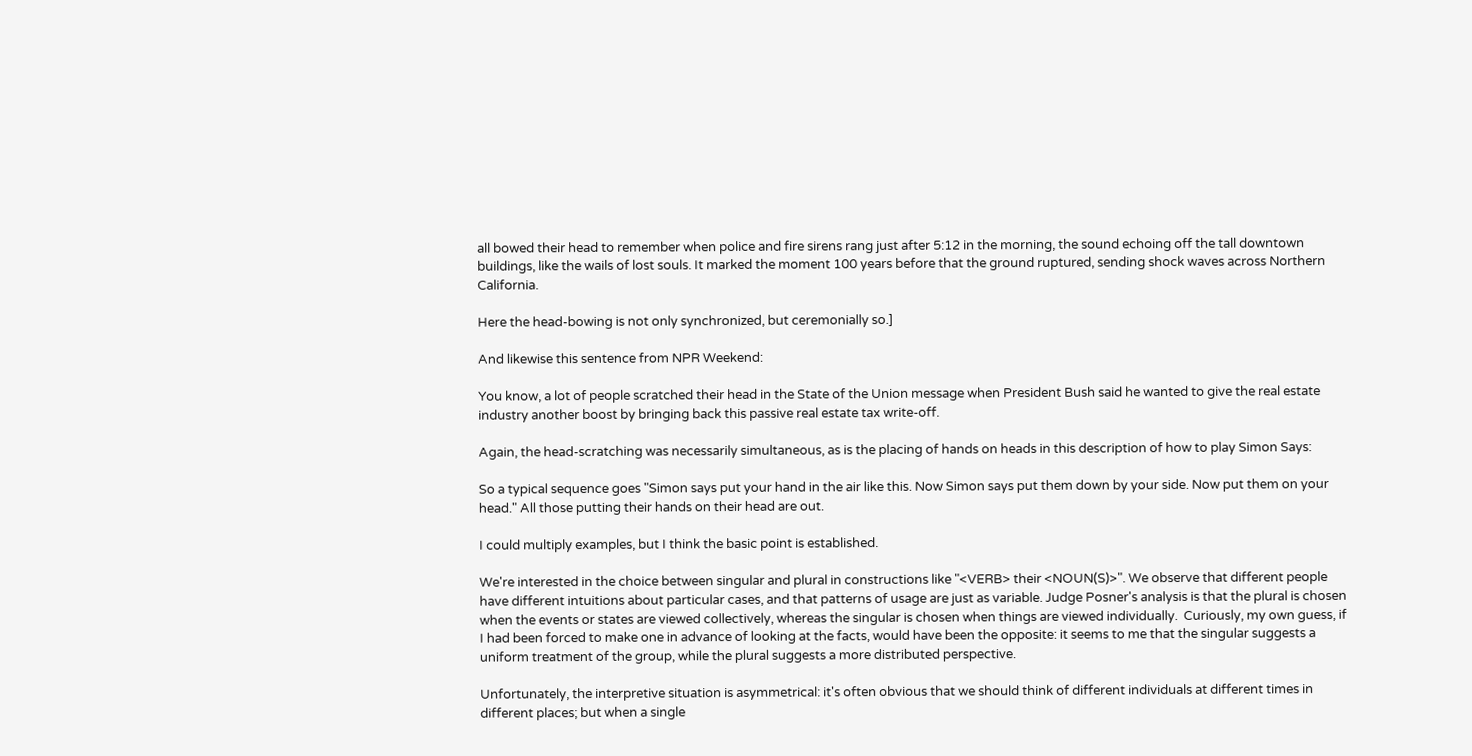all bowed their head to remember when police and fire sirens rang just after 5:12 in the morning, the sound echoing off the tall downtown buildings, like the wails of lost souls. It marked the moment 100 years before that the ground ruptured, sending shock waves across Northern California.

Here the head-bowing is not only synchronized, but ceremonially so.]

And likewise this sentence from NPR Weekend:

You know, a lot of people scratched their head in the State of the Union message when President Bush said he wanted to give the real estate industry another boost by bringing back this passive real estate tax write-off.

Again, the head-scratching was necessarily simultaneous, as is the placing of hands on heads in this description of how to play Simon Says:

So a typical sequence goes "Simon says put your hand in the air like this. Now Simon says put them down by your side. Now put them on your head." All those putting their hands on their head are out.

I could multiply examples, but I think the basic point is established.

We're interested in the choice between singular and plural in constructions like "<VERB> their <NOUN(S)>". We observe that different people have different intuitions about particular cases, and that patterns of usage are just as variable. Judge Posner's analysis is that the plural is chosen when the events or states are viewed collectively, whereas the singular is chosen when things are viewed individually.  Curiously, my own guess, if I had been forced to make one in advance of looking at the facts, would have been the opposite: it seems to me that the singular suggests a uniform treatment of the group, while the plural suggests a more distributed perspective.

Unfortunately, the interpretive situation is asymmetrical: it's often obvious that we should think of different individuals at different times in different places; but when a single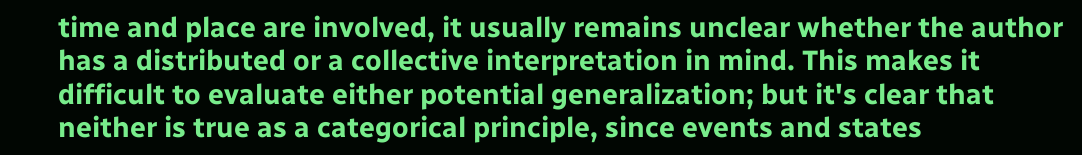time and place are involved, it usually remains unclear whether the author has a distributed or a collective interpretation in mind. This makes it difficult to evaluate either potential generalization; but it's clear that neither is true as a categorical principle, since events and states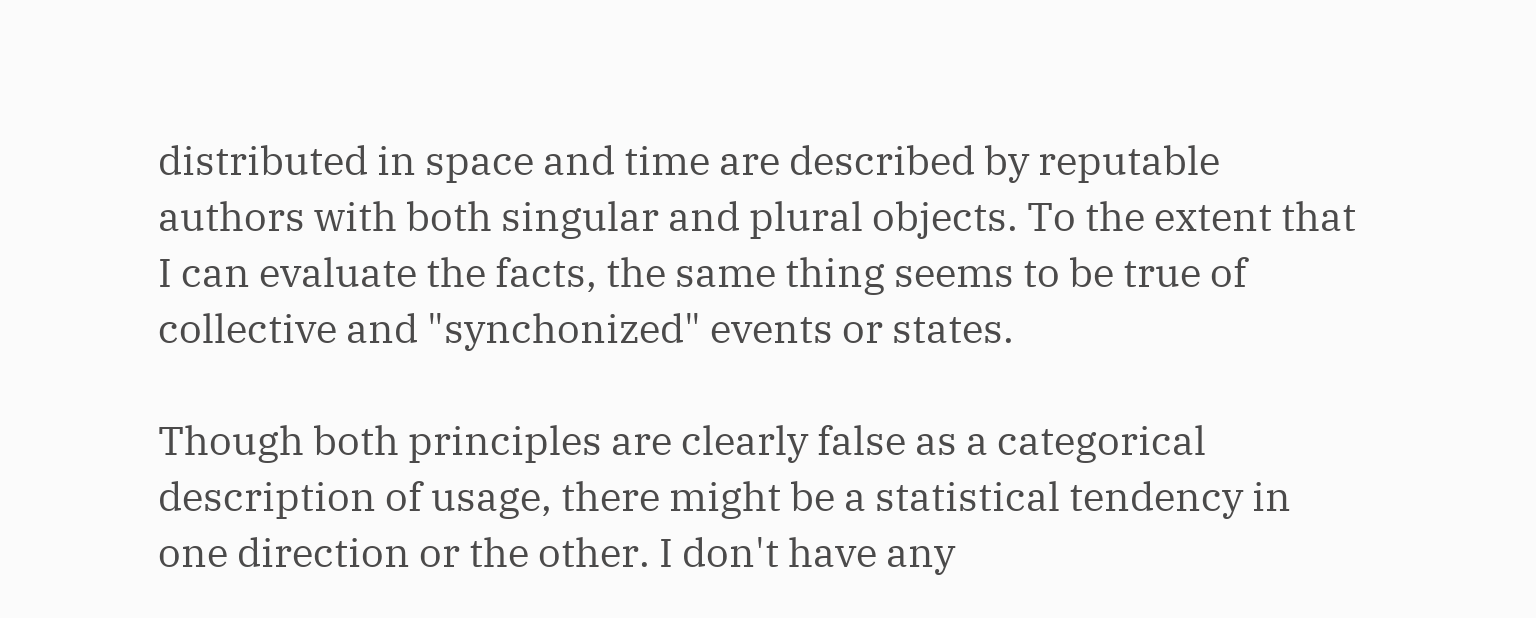distributed in space and time are described by reputable authors with both singular and plural objects. To the extent that I can evaluate the facts, the same thing seems to be true of collective and "synchonized" events or states.

Though both principles are clearly false as a categorical description of usage, there might be a statistical tendency in one direction or the other. I don't have any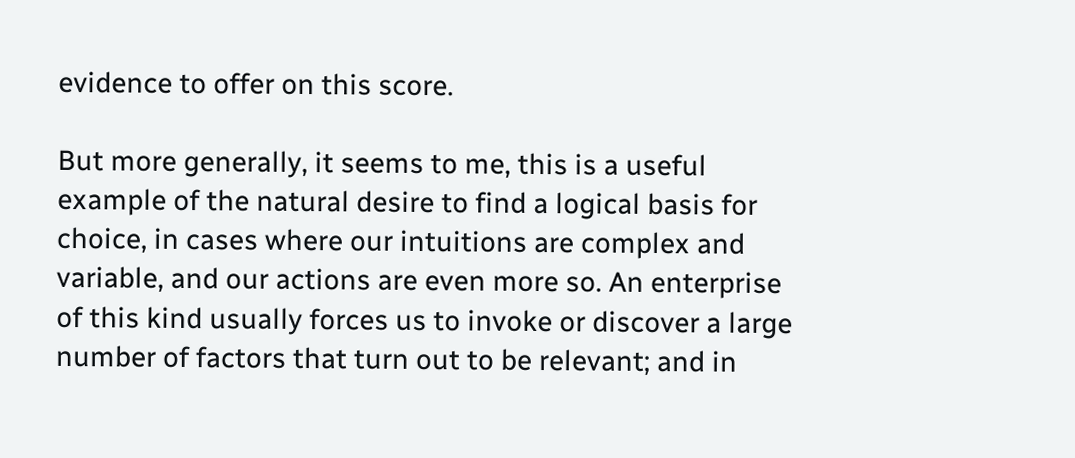evidence to offer on this score.

But more generally, it seems to me, this is a useful example of the natural desire to find a logical basis for choice, in cases where our intuitions are complex and variable, and our actions are even more so. An enterprise of this kind usually forces us to invoke or discover a large number of factors that turn out to be relevant; and in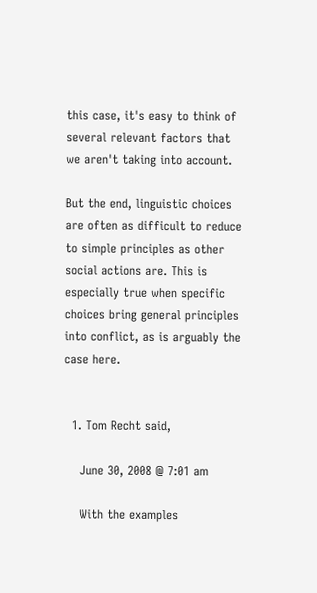this case, it's easy to think of several relevant factors that we aren't taking into account.

But the end, linguistic choices are often as difficult to reduce to simple principles as other social actions are. This is especially true when specific choices bring general principles into conflict, as is arguably the case here.


  1. Tom Recht said,

    June 30, 2008 @ 7:01 am

    With the examples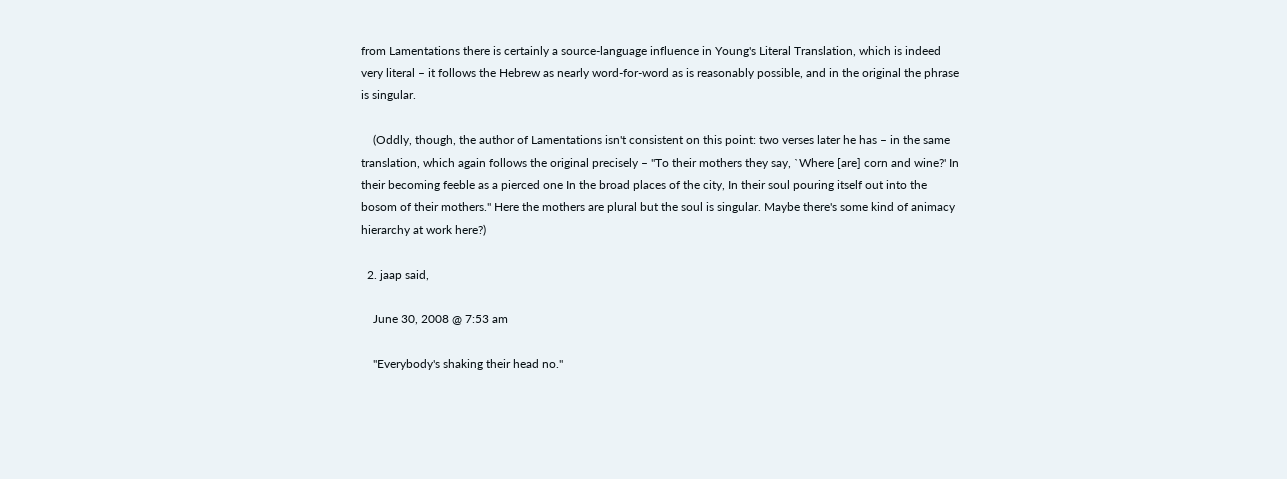from Lamentations there is certainly a source-language influence in Young's Literal Translation, which is indeed very literal – it follows the Hebrew as nearly word-for-word as is reasonably possible, and in the original the phrase is singular.

    (Oddly, though, the author of Lamentations isn't consistent on this point: two verses later he has – in the same translation, which again follows the original precisely – "To their mothers they say, `Where [are] corn and wine?' In their becoming feeble as a pierced one In the broad places of the city, In their soul pouring itself out into the bosom of their mothers." Here the mothers are plural but the soul is singular. Maybe there's some kind of animacy hierarchy at work here?)

  2. jaap said,

    June 30, 2008 @ 7:53 am

    "Everybody's shaking their head no."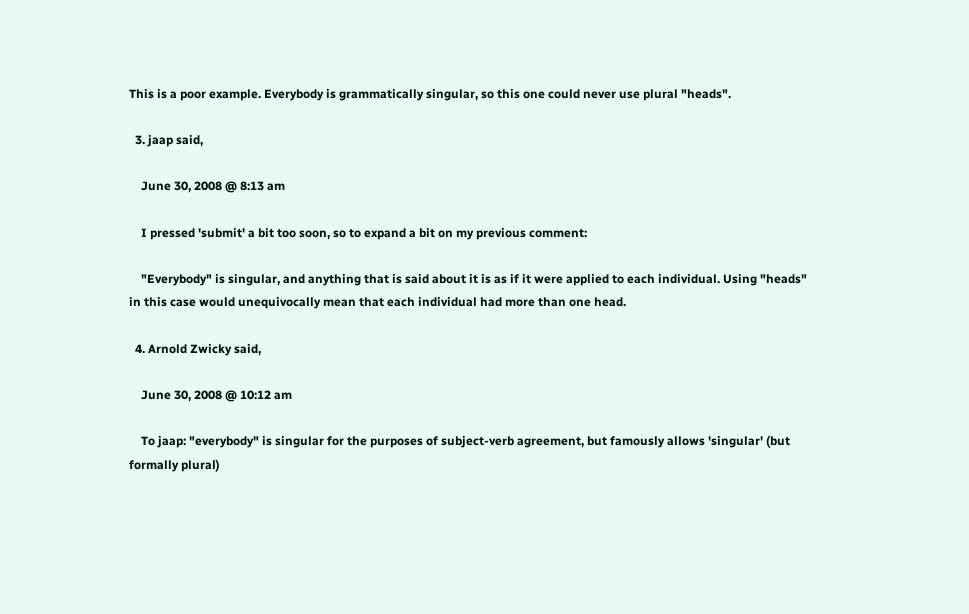This is a poor example. Everybody is grammatically singular, so this one could never use plural "heads".

  3. jaap said,

    June 30, 2008 @ 8:13 am

    I pressed 'submit' a bit too soon, so to expand a bit on my previous comment:

    "Everybody" is singular, and anything that is said about it is as if it were applied to each individual. Using "heads" in this case would unequivocally mean that each individual had more than one head.

  4. Arnold Zwicky said,

    June 30, 2008 @ 10:12 am

    To jaap: "everybody" is singular for the purposes of subject-verb agreement, but famously allows 'singular' (but formally plural)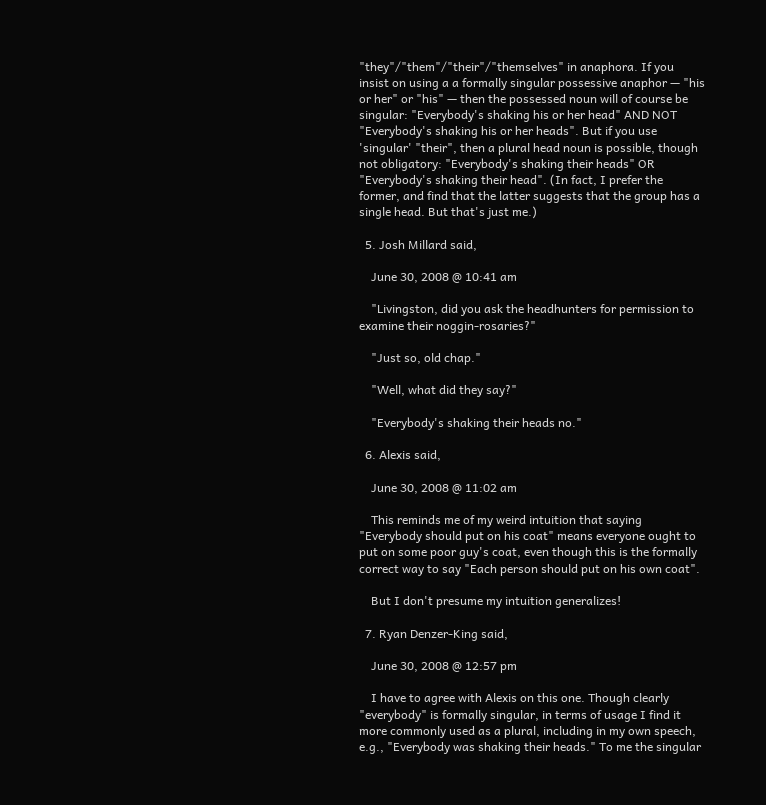"they"/"them"/"their"/"themselves" in anaphora. If you insist on using a a formally singular possessive anaphor — "his or her" or "his" — then the possessed noun will of course be singular: "Everybody's shaking his or her head" AND NOT "Everybody's shaking his or her heads". But if you use 'singular' "their", then a plural head noun is possible, though not obligatory: "Everybody's shaking their heads" OR "Everybody's shaking their head". (In fact, I prefer the former, and find that the latter suggests that the group has a single head. But that's just me.)

  5. Josh Millard said,

    June 30, 2008 @ 10:41 am

    "Livingston, did you ask the headhunters for permission to examine their noggin-rosaries?"

    "Just so, old chap."

    "Well, what did they say?"

    "Everybody's shaking their heads no."

  6. Alexis said,

    June 30, 2008 @ 11:02 am

    This reminds me of my weird intuition that saying "Everybody should put on his coat" means everyone ought to put on some poor guy's coat, even though this is the formally correct way to say "Each person should put on his own coat".

    But I don't presume my intuition generalizes!

  7. Ryan Denzer-King said,

    June 30, 2008 @ 12:57 pm

    I have to agree with Alexis on this one. Though clearly "everybody" is formally singular, in terms of usage I find it more commonly used as a plural, including in my own speech, e.g., "Everybody was shaking their heads." To me the singular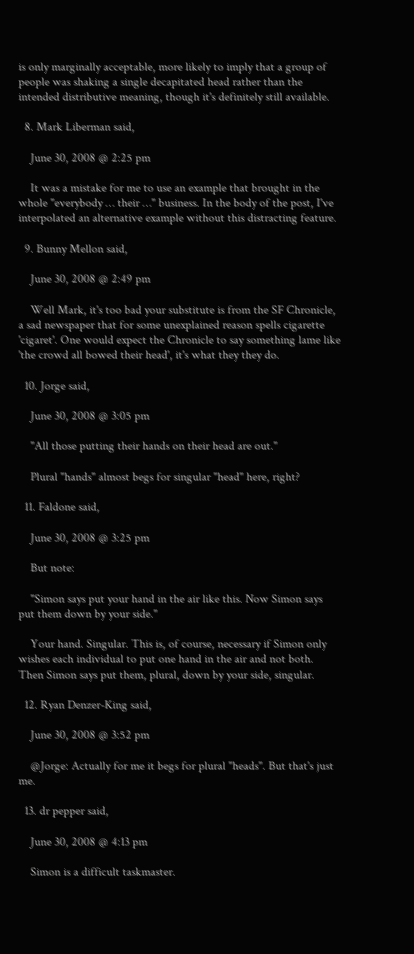is only marginally acceptable, more likely to imply that a group of people was shaking a single decapitated head rather than the intended distributive meaning, though it's definitely still available.

  8. Mark Liberman said,

    June 30, 2008 @ 2:25 pm

    It was a mistake for me to use an example that brought in the whole "everybody … their …" business. In the body of the post, I've interpolated an alternative example without this distracting feature.

  9. Bunny Mellon said,

    June 30, 2008 @ 2:49 pm

    Well Mark, it's too bad your substitute is from the SF Chronicle, a sad newspaper that for some unexplained reason spells cigarette 'cigaret'. One would expect the Chronicle to say something lame like 'the crowd all bowed their head', it's what they they do.

  10. Jorge said,

    June 30, 2008 @ 3:05 pm

    "All those putting their hands on their head are out."

    Plural "hands" almost begs for singular "head" here, right?

  11. Faldone said,

    June 30, 2008 @ 3:25 pm

    But note:

    "Simon says put your hand in the air like this. Now Simon says put them down by your side."

    Your hand. Singular. This is, of course, necessary if Simon only wishes each individual to put one hand in the air and not both. Then Simon says put them, plural, down by your side, singular.

  12. Ryan Denzer-King said,

    June 30, 2008 @ 3:52 pm

    @Jorge: Actually for me it begs for plural "heads". But that's just me.

  13. dr pepper said,

    June 30, 2008 @ 4:13 pm

    Simon is a difficult taskmaster.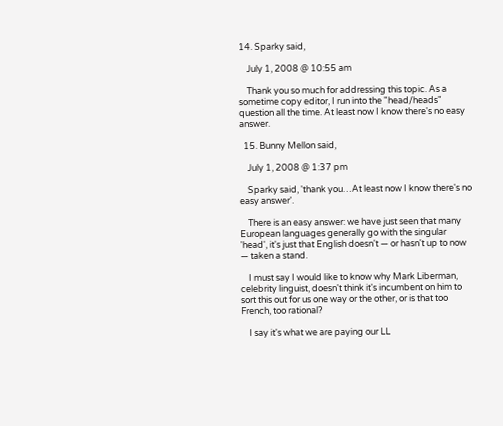14. Sparky said,

    July 1, 2008 @ 10:55 am

    Thank you so much for addressing this topic. As a sometime copy editor, I run into the "head/heads" question all the time. At least now I know there's no easy answer.

  15. Bunny Mellon said,

    July 1, 2008 @ 1:37 pm

    Sparky said, 'thank you…At least now I know there's no easy answer'.

    There is an easy answer: we have just seen that many European languages generally go with the singular 'head', it's just that English doesn't — or hasn't up to now — taken a stand.

    I must say I would like to know why Mark Liberman, celebrity linguist, doesn't think it's incumbent on him to sort this out for us one way or the other, or is that too French, too rational?

    I say it's what we are paying our LL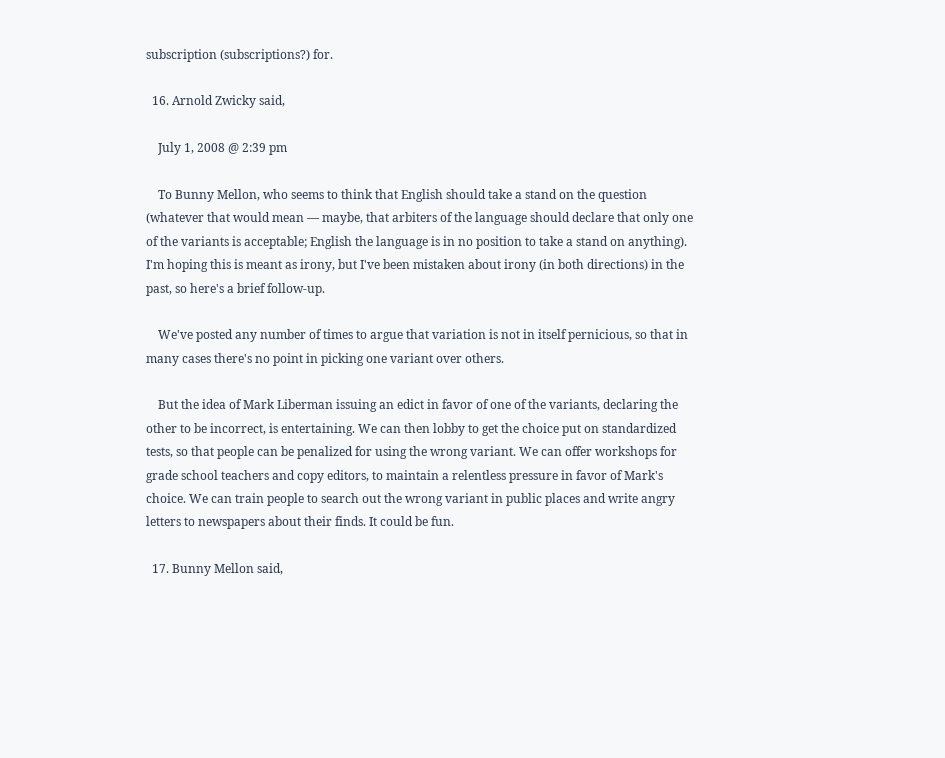subscription (subscriptions?) for.

  16. Arnold Zwicky said,

    July 1, 2008 @ 2:39 pm

    To Bunny Mellon, who seems to think that English should take a stand on the question (whatever that would mean — maybe, that arbiters of the language should declare that only one of the variants is acceptable; English the language is in no position to take a stand on anything). I'm hoping this is meant as irony, but I've been mistaken about irony (in both directions) in the past, so here's a brief follow-up.

    We've posted any number of times to argue that variation is not in itself pernicious, so that in many cases there's no point in picking one variant over others.

    But the idea of Mark Liberman issuing an edict in favor of one of the variants, declaring the other to be incorrect, is entertaining. We can then lobby to get the choice put on standardized tests, so that people can be penalized for using the wrong variant. We can offer workshops for grade school teachers and copy editors, to maintain a relentless pressure in favor of Mark's choice. We can train people to search out the wrong variant in public places and write angry letters to newspapers about their finds. It could be fun.

  17. Bunny Mellon said,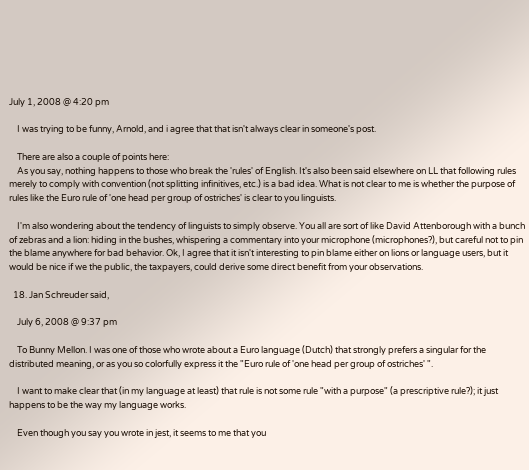July 1, 2008 @ 4:20 pm

    I was trying to be funny, Arnold, and i agree that that isn't always clear in someone's post.

    There are also a couple of points here:
    As you say, nothing happens to those who break the 'rules' of English. It's also been said elsewhere on LL that following rules merely to comply with convention (not splitting infinitives, etc.) is a bad idea. What is not clear to me is whether the purpose of rules like the Euro rule of 'one head per group of ostriches' is clear to you linguists.

    I'm also wondering about the tendency of linguists to simply observe. You all are sort of like David Attenborough with a bunch of zebras and a lion: hiding in the bushes, whispering a commentary into your microphone (microphones?), but careful not to pin the blame anywhere for bad behavior. Ok, I agree that it isn't interesting to pin blame either on lions or language users, but it would be nice if we the public, the taxpayers, could derive some direct benefit from your observations.

  18. Jan Schreuder said,

    July 6, 2008 @ 9:37 pm

    To Bunny Mellon. I was one of those who wrote about a Euro language (Dutch) that strongly prefers a singular for the distributed meaning, or as you so colorfully express it the "Euro rule of 'one head per group of ostriches' ".

    I want to make clear that (in my language at least) that rule is not some rule "with a purpose" (a prescriptive rule?); it just happens to be the way my language works.

    Even though you say you wrote in jest, it seems to me that you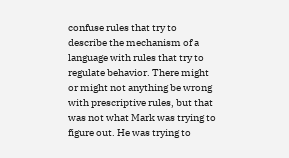confuse rules that try to describe the mechanism of a language with rules that try to regulate behavior. There might or might not anything be wrong with prescriptive rules, but that was not what Mark was trying to figure out. He was trying to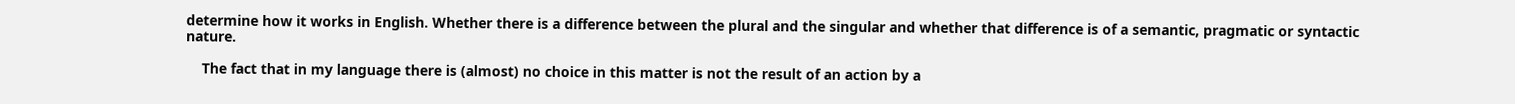determine how it works in English. Whether there is a difference between the plural and the singular and whether that difference is of a semantic, pragmatic or syntactic nature.

    The fact that in my language there is (almost) no choice in this matter is not the result of an action by a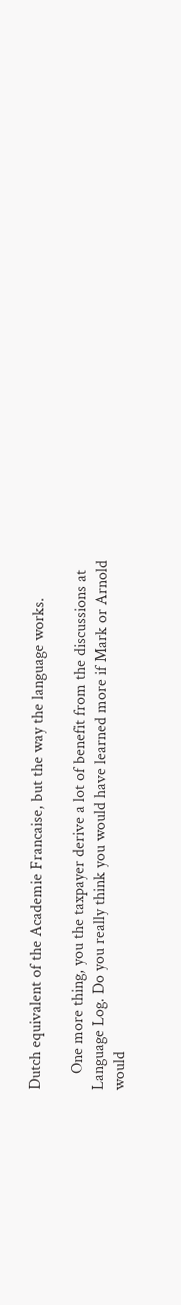Dutch equivalent of the Academie Francaise, but the way the language works.

    One more thing, you the taxpayer derive a lot of benefit from the discussions at Language Log. Do you really think you would have learned more if Mark or Arnold would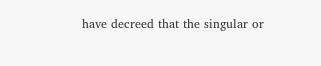have decreed that the singular or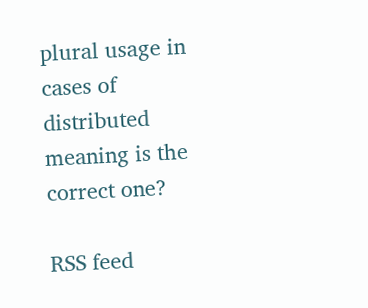plural usage in cases of distributed meaning is the correct one?

RSS feed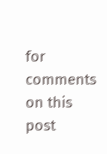for comments on this post